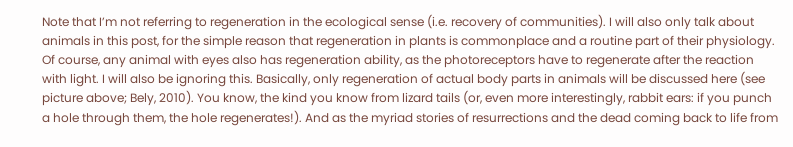Note that I’m not referring to regeneration in the ecological sense (i.e. recovery of communities). I will also only talk about animals in this post, for the simple reason that regeneration in plants is commonplace and a routine part of their physiology. Of course, any animal with eyes also has regeneration ability, as the photoreceptors have to regenerate after the reaction with light. I will also be ignoring this. Basically, only regeneration of actual body parts in animals will be discussed here (see picture above; Bely, 2010). You know, the kind you know from lizard tails (or, even more interestingly, rabbit ears: if you punch a hole through them, the hole regenerates!). And as the myriad stories of resurrections and the dead coming back to life from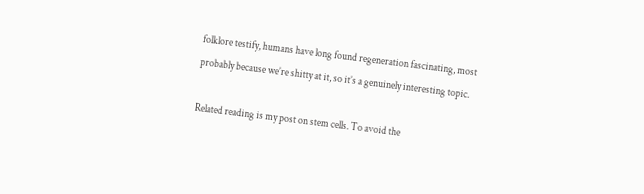folklore testify, humans have long found regeneration fascinating, most probably because we’re shitty at it, so it’s a genuinely interesting topic.

Related reading is my post on stem cells. To avoid the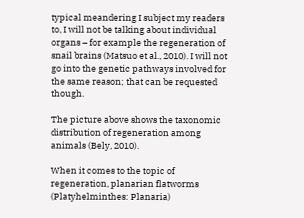typical meandering I subject my readers to, I will not be talking about individual organs – for example the regeneration of snail brains (Matsuo et al., 2010). I will not go into the genetic pathways involved for the same reason; that can be requested though.

The picture above shows the taxonomic distribution of regeneration among animals (Bely, 2010).

When it comes to the topic of regeneration, planarian flatworms (Platyhelminthes: Planaria)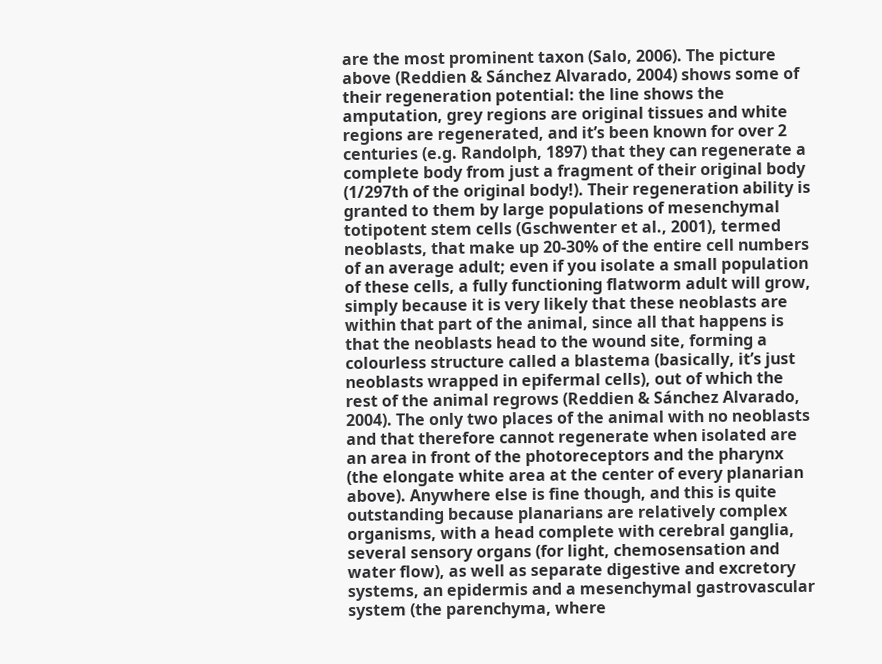are the most prominent taxon (Salo, 2006). The picture above (Reddien & Sánchez Alvarado, 2004) shows some of their regeneration potential: the line shows the amputation, grey regions are original tissues and white regions are regenerated, and it’s been known for over 2 centuries (e.g. Randolph, 1897) that they can regenerate a complete body from just a fragment of their original body (1/297th of the original body!). Their regeneration ability is granted to them by large populations of mesenchymal totipotent stem cells (Gschwenter et al., 2001), termed neoblasts, that make up 20-30% of the entire cell numbers of an average adult; even if you isolate a small population of these cells, a fully functioning flatworm adult will grow, simply because it is very likely that these neoblasts are within that part of the animal, since all that happens is that the neoblasts head to the wound site, forming a colourless structure called a blastema (basically, it’s just neoblasts wrapped in epifermal cells), out of which the rest of the animal regrows (Reddien & Sánchez Alvarado, 2004). The only two places of the animal with no neoblasts and that therefore cannot regenerate when isolated are an area in front of the photoreceptors and the pharynx (the elongate white area at the center of every planarian above). Anywhere else is fine though, and this is quite outstanding because planarians are relatively complex organisms, with a head complete with cerebral ganglia, several sensory organs (for light, chemosensation and water flow), as well as separate digestive and excretory systems, an epidermis and a mesenchymal gastrovascular system (the parenchyma, where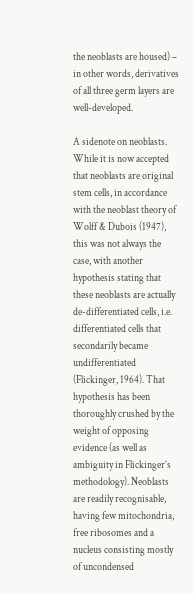the neoblasts are housed) – in other words, derivatives of all three germ layers are well-developed.

A sidenote on neoblasts. While it is now accepted that neoblasts are original stem cells, in accordance with the neoblast theory of Wolff & Dubois (1947), this was not always the case, with another hypothesis stating that these neoblasts are actually de-differentiated cells, i.e. differentiated cells that secondarily became undifferentiated (Flickinger, 1964). That hypothesis has been thoroughly crushed by the weight of opposing evidence (as well as ambiguity in Flickinger’s methodology). Neoblasts are readily recognisable, having few mitochondria, free ribosomes and a nucleus consisting mostly of uncondensed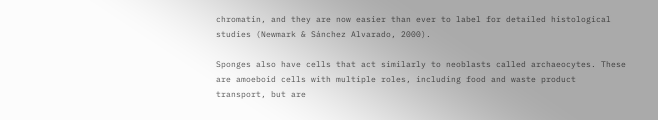chromatin, and they are now easier than ever to label for detailed histological studies (Newmark & Sánchez Alvarado, 2000).

Sponges also have cells that act similarly to neoblasts called archaeocytes. These are amoeboid cells with multiple roles, including food and waste product transport, but are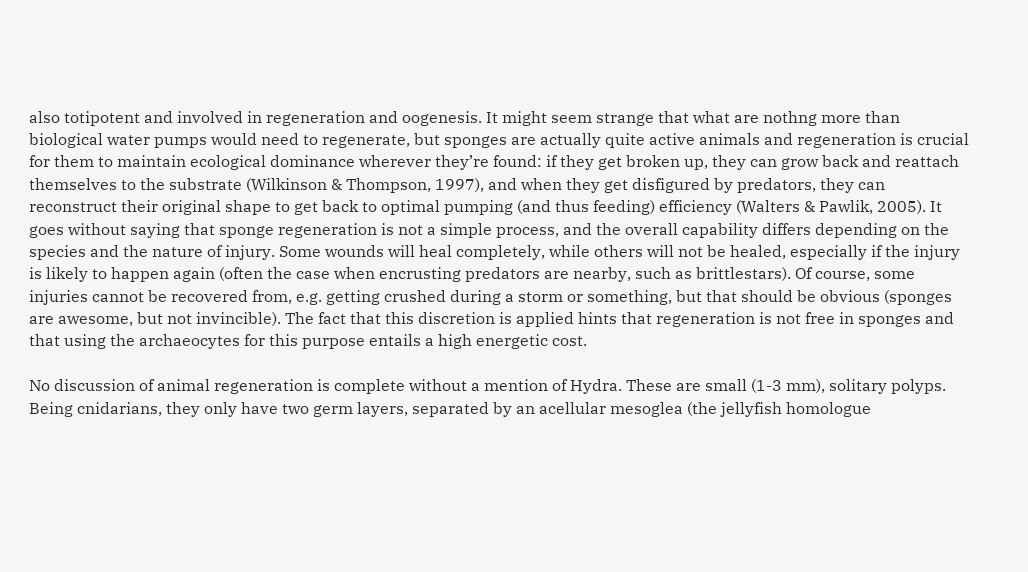also totipotent and involved in regeneration and oogenesis. It might seem strange that what are nothng more than biological water pumps would need to regenerate, but sponges are actually quite active animals and regeneration is crucial for them to maintain ecological dominance wherever they’re found: if they get broken up, they can grow back and reattach themselves to the substrate (Wilkinson & Thompson, 1997), and when they get disfigured by predators, they can reconstruct their original shape to get back to optimal pumping (and thus feeding) efficiency (Walters & Pawlik, 2005). It goes without saying that sponge regeneration is not a simple process, and the overall capability differs depending on the species and the nature of injury. Some wounds will heal completely, while others will not be healed, especially if the injury is likely to happen again (often the case when encrusting predators are nearby, such as brittlestars). Of course, some injuries cannot be recovered from, e.g. getting crushed during a storm or something, but that should be obvious (sponges are awesome, but not invincible). The fact that this discretion is applied hints that regeneration is not free in sponges and that using the archaeocytes for this purpose entails a high energetic cost.

No discussion of animal regeneration is complete without a mention of Hydra. These are small (1-3 mm), solitary polyps. Being cnidarians, they only have two germ layers, separated by an acellular mesoglea (the jellyfish homologue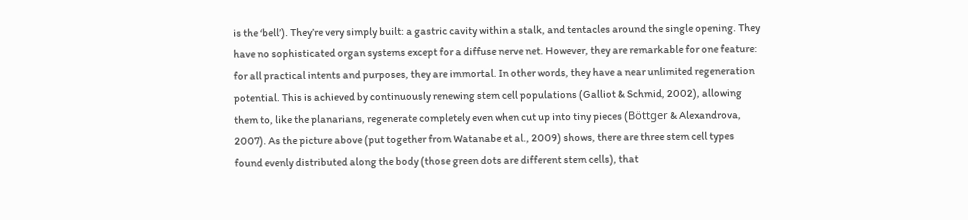is the ‘bell’). They’re very simply built: a gastric cavity within a stalk, and tentacles around the single opening. They have no sophisticated organ systems except for a diffuse nerve net. However, they are remarkable for one feature: for all practical intents and purposes, they are immortal. In other words, they have a near unlimited regeneration potential. This is achieved by continuously renewing stem cell populations (Galliot & Schmid, 2002), allowing them to, like the planarians, regenerate completely even when cut up into tiny pieces (Böttger & Alexandrova, 2007). As the picture above (put together from Watanabe et al., 2009) shows, there are three stem cell types found evenly distributed along the body (those green dots are different stem cells), that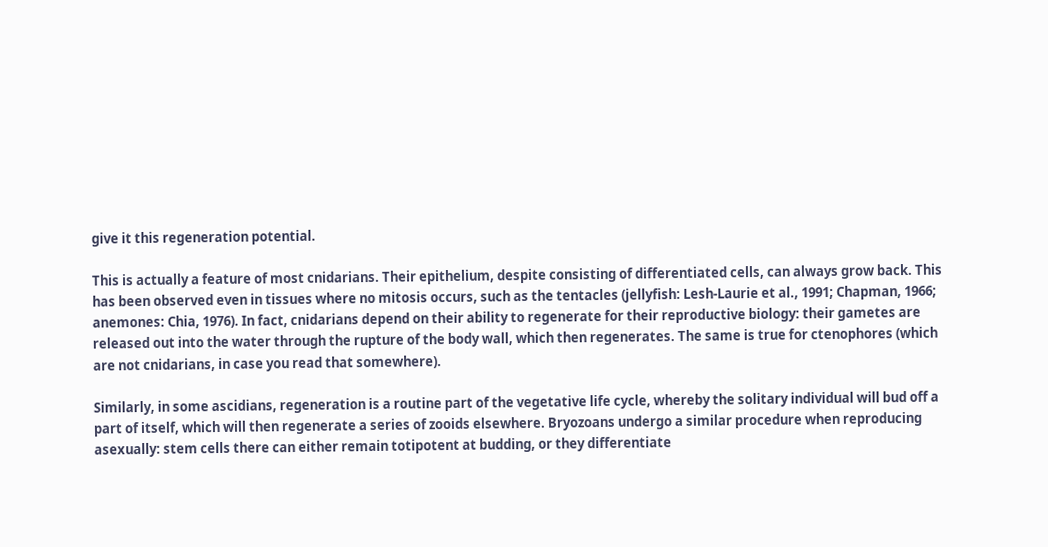give it this regeneration potential.

This is actually a feature of most cnidarians. Their epithelium, despite consisting of differentiated cells, can always grow back. This has been observed even in tissues where no mitosis occurs, such as the tentacles (jellyfish: Lesh-Laurie et al., 1991; Chapman, 1966; anemones: Chia, 1976). In fact, cnidarians depend on their ability to regenerate for their reproductive biology: their gametes are released out into the water through the rupture of the body wall, which then regenerates. The same is true for ctenophores (which are not cnidarians, in case you read that somewhere).

Similarly, in some ascidians, regeneration is a routine part of the vegetative life cycle, whereby the solitary individual will bud off a part of itself, which will then regenerate a series of zooids elsewhere. Bryozoans undergo a similar procedure when reproducing asexually: stem cells there can either remain totipotent at budding, or they differentiate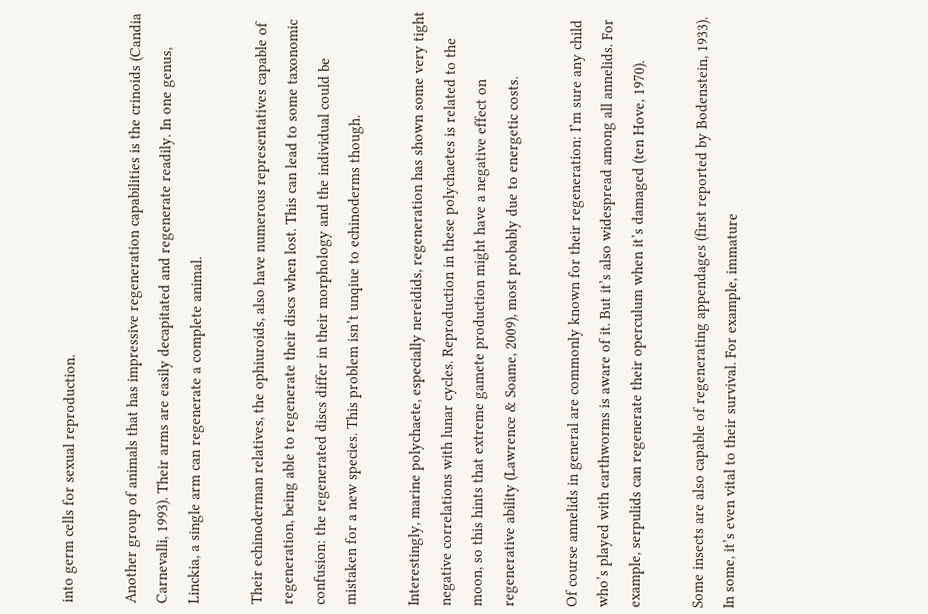into germ cells for sexual reproduction.

Another group of animals that has impressive regeneration capabilities is the crinoids (Candia Carnevalli, 1993). Their arms are easily decapitated and regenerate readily. In one genus, Linckia, a single arm can regenerate a complete animal.

Their echinoderman relatives, the ophiuroids, also have numerous representatives capable of regeneration, being able to regenerate their discs when lost. This can lead to some taxonomic confusion: the regenerated discs differ in their morphology and the individual could be mistaken for a new species. This problem isn’t unqiue to echinoderms though.

Interestingly, marine polychaete, especially nereidids, regeneration has shown some very tight negative correlations with lunar cycles. Reproduction in these polychaetes is related to the moon, so this hints that extreme gamete production might have a negative effect on regenerative ability (Lawrence & Soame, 2009), most probably due to energetic costs.

Of course annelids in general are commonly known for their regeneration: I’m sure any child who’s played with earthworms is aware of it. But it’s also widespread among all annelids. For example, serpulids can regenerate their operculum when it’s damaged (ten Hove, 1970).

Some insects are also capable of regenerating appendages (first reported by Bodenstein, 1933). In some, it’s even vital to their survival. For example, immature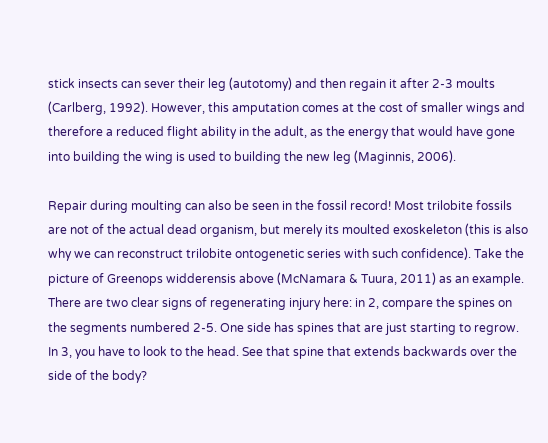stick insects can sever their leg (autotomy) and then regain it after 2-3 moults (Carlberg, 1992). However, this amputation comes at the cost of smaller wings and therefore a reduced flight ability in the adult, as the energy that would have gone into building the wing is used to building the new leg (Maginnis, 2006).

Repair during moulting can also be seen in the fossil record! Most trilobite fossils are not of the actual dead organism, but merely its moulted exoskeleton (this is also why we can reconstruct trilobite ontogenetic series with such confidence). Take the picture of Greenops widderensis above (McNamara & Tuura, 2011) as an example. There are two clear signs of regenerating injury here: in 2, compare the spines on the segments numbered 2-5. One side has spines that are just starting to regrow. In 3, you have to look to the head. See that spine that extends backwards over the side of the body?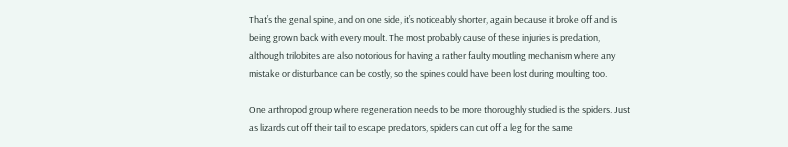That’s the genal spine, and on one side, it’s noticeably shorter, again because it broke off and is being grown back with every moult. The most probably cause of these injuries is predation, although trilobites are also notorious for having a rather faulty moutling mechanism where any mistake or disturbance can be costly, so the spines could have been lost during moulting too.

One arthropod group where regeneration needs to be more thoroughly studied is the spiders. Just as lizards cut off their tail to escape predators, spiders can cut off a leg for the same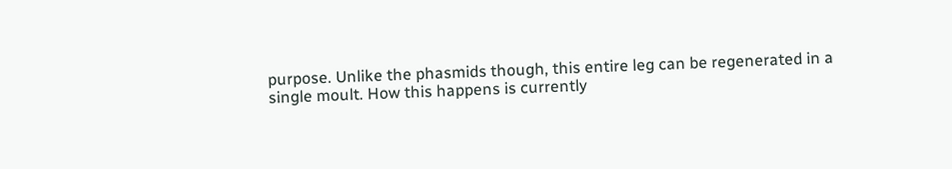purpose. Unlike the phasmids though, this entire leg can be regenerated in a single moult. How this happens is currently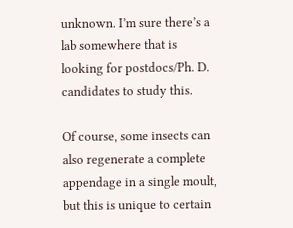unknown. I’m sure there’s a lab somewhere that is looking for postdocs/Ph. D. candidates to study this.

Of course, some insects can also regenerate a complete appendage in a single moult, but this is unique to certain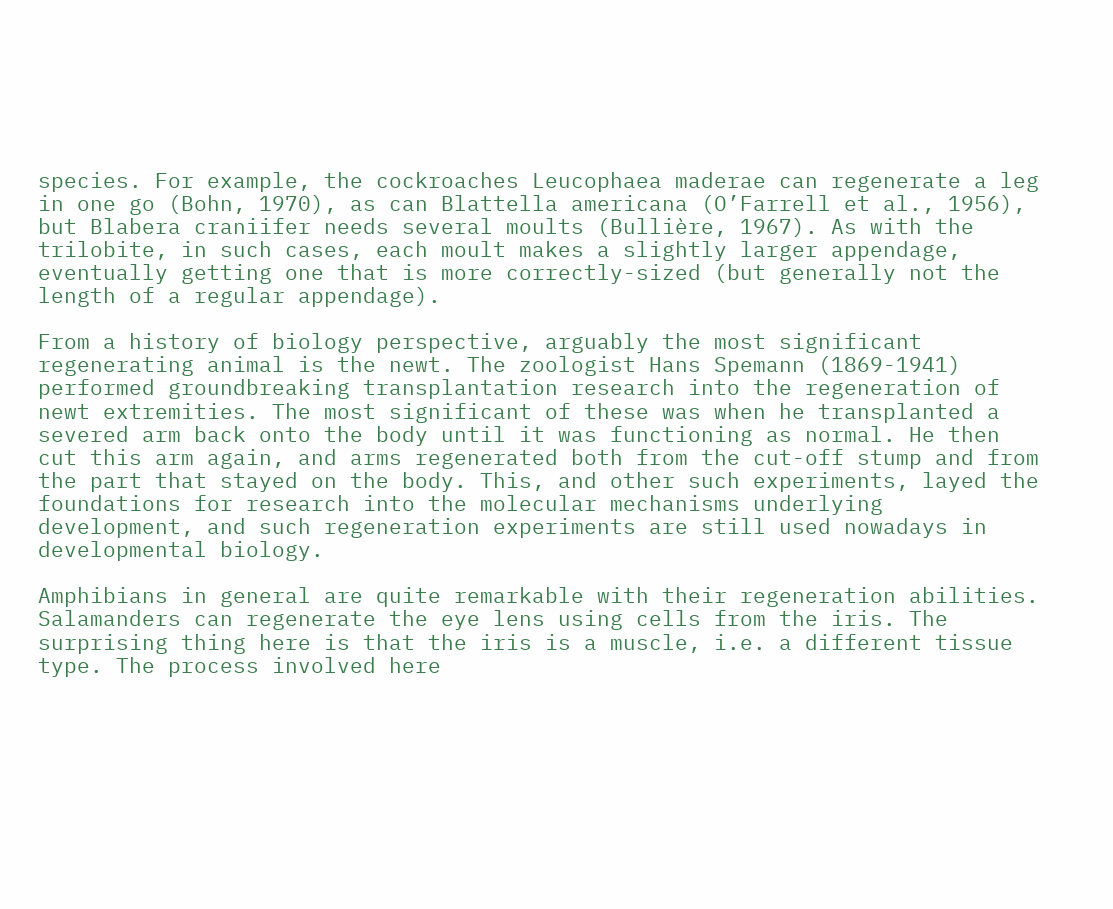species. For example, the cockroaches Leucophaea maderae can regenerate a leg in one go (Bohn, 1970), as can Blattella americana (O’Farrell et al., 1956), but Blabera craniifer needs several moults (Bullière, 1967). As with the trilobite, in such cases, each moult makes a slightly larger appendage, eventually getting one that is more correctly-sized (but generally not the length of a regular appendage).

From a history of biology perspective, arguably the most significant regenerating animal is the newt. The zoologist Hans Spemann (1869-1941) performed groundbreaking transplantation research into the regeneration of newt extremities. The most significant of these was when he transplanted a severed arm back onto the body until it was functioning as normal. He then cut this arm again, and arms regenerated both from the cut-off stump and from the part that stayed on the body. This, and other such experiments, layed the foundations for research into the molecular mechanisms underlying development, and such regeneration experiments are still used nowadays in developmental biology.

Amphibians in general are quite remarkable with their regeneration abilities. Salamanders can regenerate the eye lens using cells from the iris. The surprising thing here is that the iris is a muscle, i.e. a different tissue type. The process involved here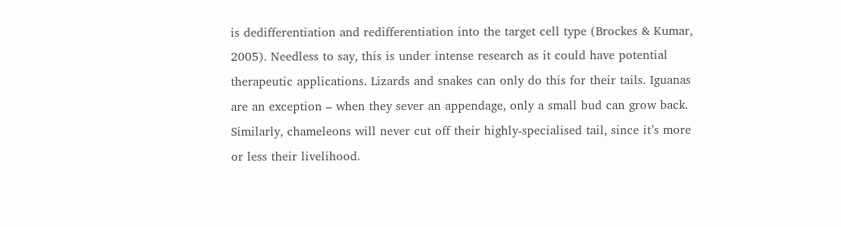is dedifferentiation and redifferentiation into the target cell type (Brockes & Kumar, 2005). Needless to say, this is under intense research as it could have potential therapeutic applications. Lizards and snakes can only do this for their tails. Iguanas are an exception – when they sever an appendage, only a small bud can grow back. Similarly, chameleons will never cut off their highly-specialised tail, since it’s more or less their livelihood.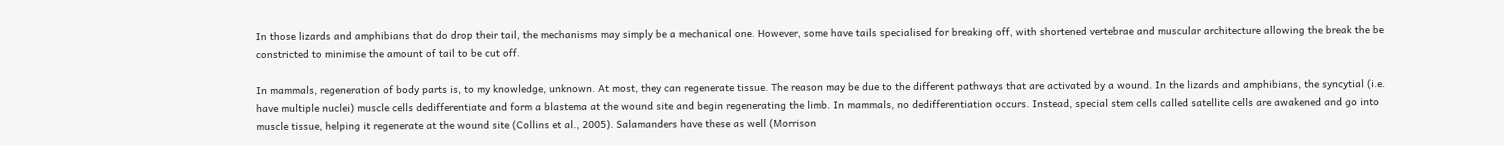In those lizards and amphibians that do drop their tail, the mechanisms may simply be a mechanical one. However, some have tails specialised for breaking off, with shortened vertebrae and muscular architecture allowing the break the be constricted to minimise the amount of tail to be cut off.

In mammals, regeneration of body parts is, to my knowledge, unknown. At most, they can regenerate tissue. The reason may be due to the different pathways that are activated by a wound. In the lizards and amphibians, the syncytial (i.e. have multiple nuclei) muscle cells dedifferentiate and form a blastema at the wound site and begin regenerating the limb. In mammals, no dedifferentiation occurs. Instead, special stem cells called satellite cells are awakened and go into muscle tissue, helping it regenerate at the wound site (Collins et al., 2005). Salamanders have these as well (Morrison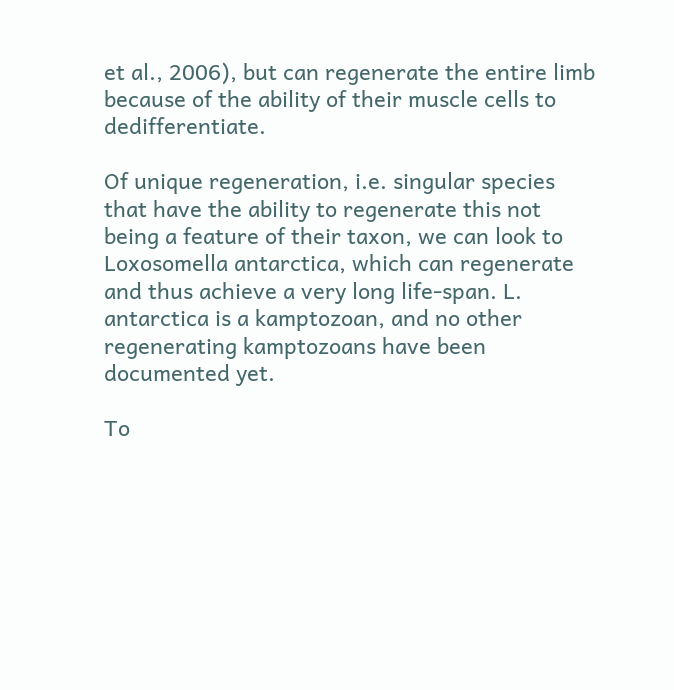et al., 2006), but can regenerate the entire limb because of the ability of their muscle cells to dedifferentiate.

Of unique regeneration, i.e. singular species that have the ability to regenerate this not being a feature of their taxon, we can look to Loxosomella antarctica, which can regenerate and thus achieve a very long life-span. L. antarctica is a kamptozoan, and no other regenerating kamptozoans have been documented yet.

To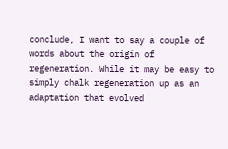conclude, I want to say a couple of words about the origin of regeneration. While it may be easy to simply chalk regeneration up as an adaptation that evolved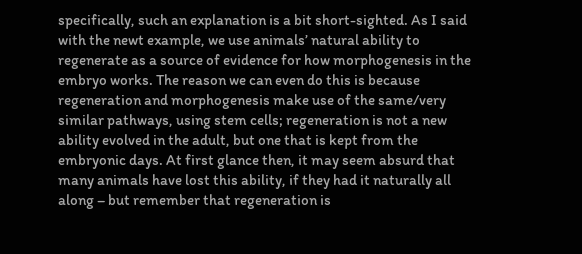specifically, such an explanation is a bit short-sighted. As I said with the newt example, we use animals’ natural ability to regenerate as a source of evidence for how morphogenesis in the embryo works. The reason we can even do this is because regeneration and morphogenesis make use of the same/very similar pathways, using stem cells; regeneration is not a new ability evolved in the adult, but one that is kept from the embryonic days. At first glance then, it may seem absurd that many animals have lost this ability, if they had it naturally all along – but remember that regeneration is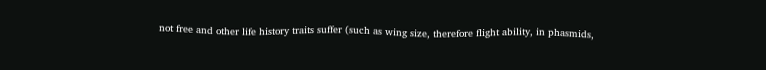not free and other life history traits suffer (such as wing size, therefore flight ability, in phasmids,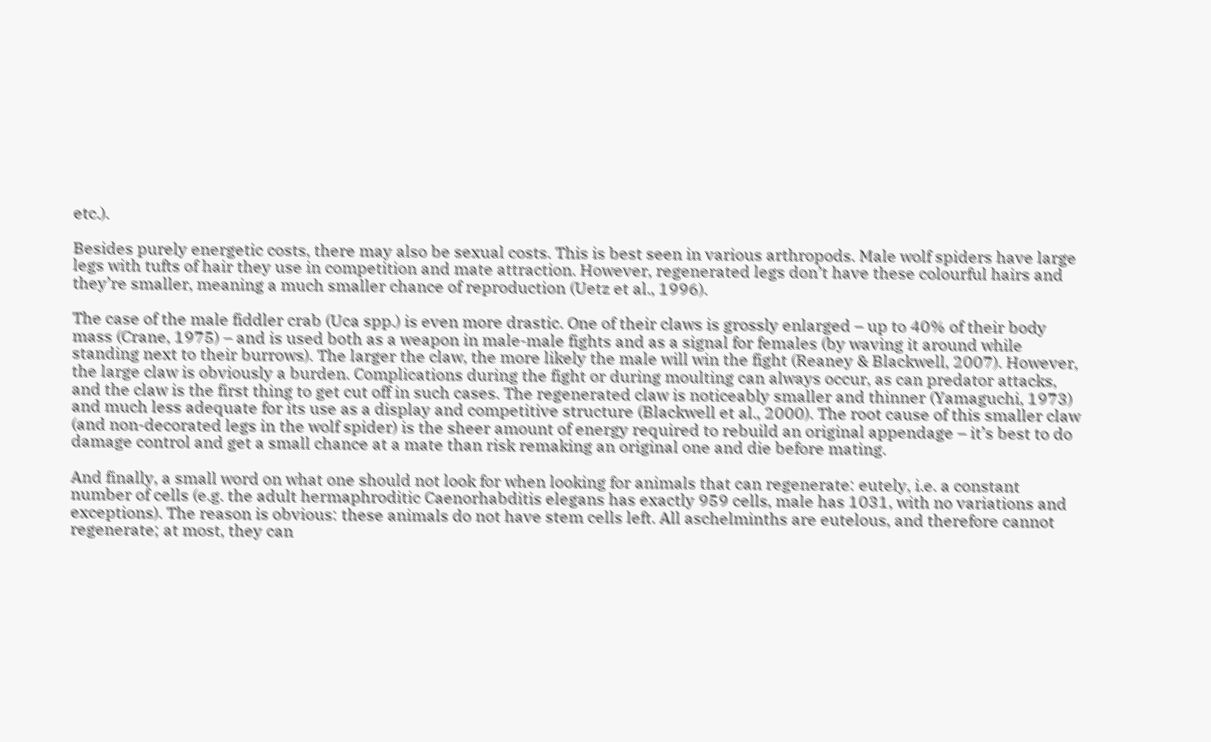etc.).

Besides purely energetic costs, there may also be sexual costs. This is best seen in various arthropods. Male wolf spiders have large legs with tufts of hair they use in competition and mate attraction. However, regenerated legs don’t have these colourful hairs and they’re smaller, meaning a much smaller chance of reproduction (Uetz et al., 1996).

The case of the male fiddler crab (Uca spp.) is even more drastic. One of their claws is grossly enlarged – up to 40% of their body mass (Crane, 1975) – and is used both as a weapon in male-male fights and as a signal for females (by waving it around while standing next to their burrows). The larger the claw, the more likely the male will win the fight (Reaney & Blackwell, 2007). However, the large claw is obviously a burden. Complications during the fight or during moulting can always occur, as can predator attacks, and the claw is the first thing to get cut off in such cases. The regenerated claw is noticeably smaller and thinner (Yamaguchi, 1973) and much less adequate for its use as a display and competitive structure (Blackwell et al., 2000). The root cause of this smaller claw (and non-decorated legs in the wolf spider) is the sheer amount of energy required to rebuild an original appendage – it’s best to do damage control and get a small chance at a mate than risk remaking an original one and die before mating.

And finally, a small word on what one should not look for when looking for animals that can regenerate: eutely, i.e. a constant number of cells (e.g. the adult hermaphroditic Caenorhabditis elegans has exactly 959 cells, male has 1031, with no variations and exceptions). The reason is obvious: these animals do not have stem cells left. All aschelminths are eutelous, and therefore cannot regenerate; at most, they can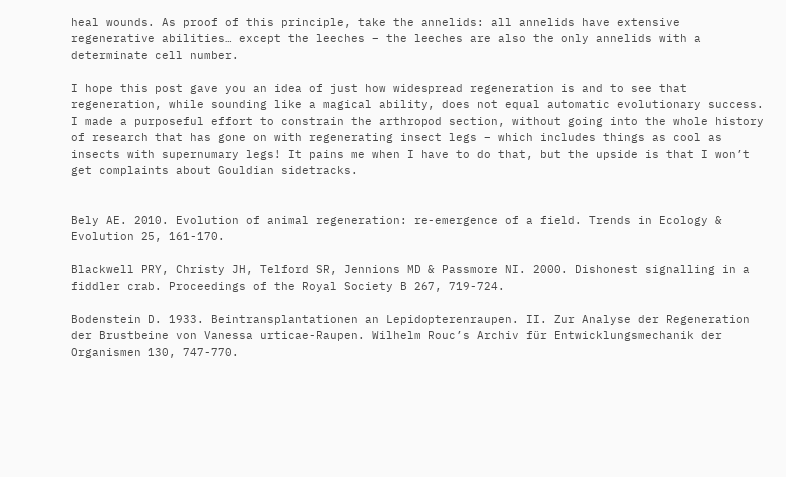heal wounds. As proof of this principle, take the annelids: all annelids have extensive regenerative abilities… except the leeches – the leeches are also the only annelids with a determinate cell number.

I hope this post gave you an idea of just how widespread regeneration is and to see that regeneration, while sounding like a magical ability, does not equal automatic evolutionary success. I made a purposeful effort to constrain the arthropod section, without going into the whole history of research that has gone on with regenerating insect legs – which includes things as cool as insects with supernumary legs! It pains me when I have to do that, but the upside is that I won’t get complaints about Gouldian sidetracks.


Bely AE. 2010. Evolution of animal regeneration: re-emergence of a field. Trends in Ecology & Evolution 25, 161-170.

Blackwell PRY, Christy JH, Telford SR, Jennions MD & Passmore NI. 2000. Dishonest signalling in a fiddler crab. Proceedings of the Royal Society B 267, 719-724.

Bodenstein D. 1933. Beintransplantationen an Lepidopterenraupen. II. Zur Analyse der Regeneration der Brustbeine von Vanessa urticae-Raupen. Wilhelm Rouc’s Archiv für Entwicklungsmechanik der Organismen 130, 747-770.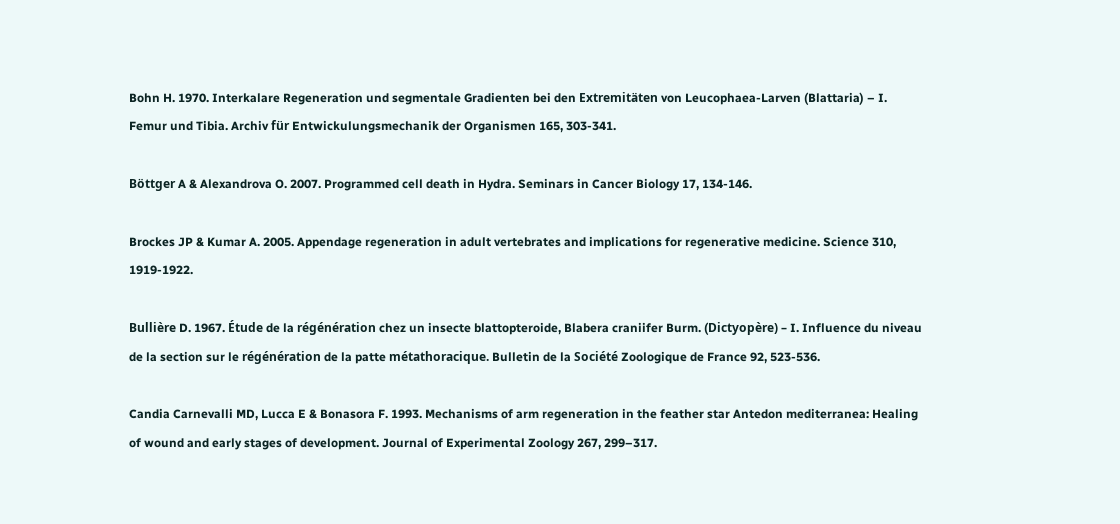Bohn H. 1970. Interkalare Regeneration und segmentale Gradienten bei den Extremitäten von Leucophaea-Larven (Blattaria) – I. Femur und Tibia. Archiv für Entwickulungsmechanik der Organismen 165, 303-341.

Böttger A & Alexandrova O. 2007. Programmed cell death in Hydra. Seminars in Cancer Biology 17, 134-146.

Brockes JP & Kumar A. 2005. Appendage regeneration in adult vertebrates and implications for regenerative medicine. Science 310, 1919-1922.

Bullière D. 1967. Étude de la régénération chez un insecte blattopteroide, Blabera craniifer Burm. (Dictyopère) – I. Influence du niveau de la section sur le régénération de la patte métathoracique. Bulletin de la Société Zoologique de France 92, 523-536.

Candia Carnevalli MD, Lucca E & Bonasora F. 1993. Mechanisms of arm regeneration in the feather star Antedon mediterranea: Healing of wound and early stages of development. Journal of Experimental Zoology 267, 299–317.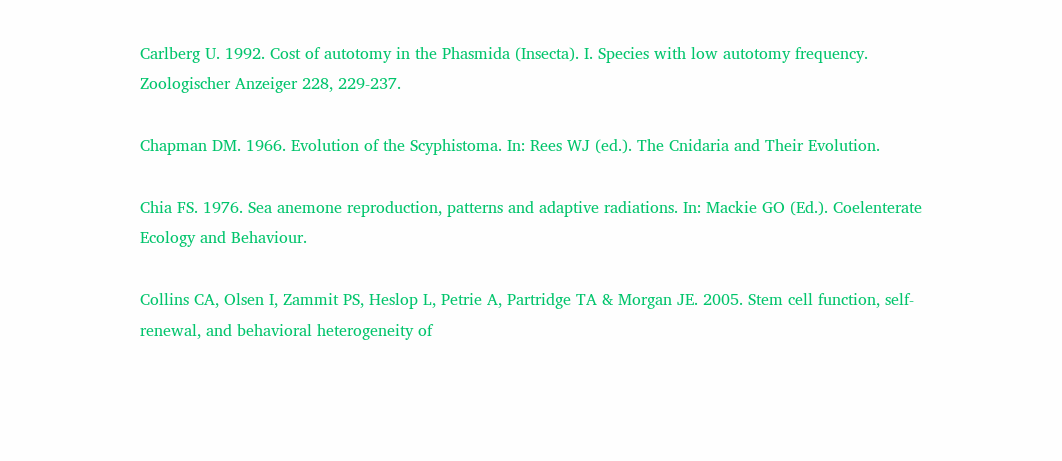Carlberg U. 1992. Cost of autotomy in the Phasmida (Insecta). I. Species with low autotomy frequency. Zoologischer Anzeiger 228, 229-237.

Chapman DM. 1966. Evolution of the Scyphistoma. In: Rees WJ (ed.). The Cnidaria and Their Evolution.

Chia FS. 1976. Sea anemone reproduction, patterns and adaptive radiations. In: Mackie GO (Ed.). Coelenterate Ecology and Behaviour.

Collins CA, Olsen I, Zammit PS, Heslop L, Petrie A, Partridge TA & Morgan JE. 2005. Stem cell function, self-renewal, and behavioral heterogeneity of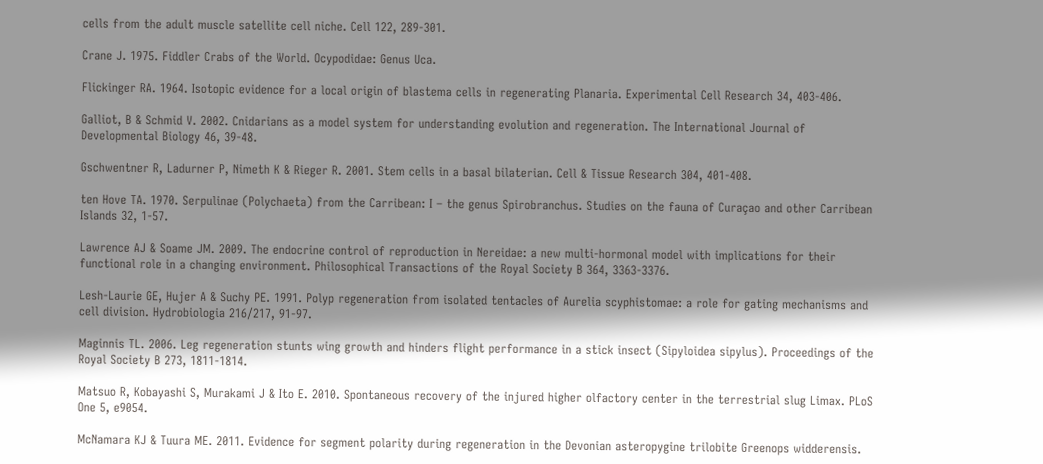cells from the adult muscle satellite cell niche. Cell 122, 289-301.

Crane J. 1975. Fiddler Crabs of the World. Ocypodidae: Genus Uca.

Flickinger RA. 1964. Isotopic evidence for a local origin of blastema cells in regenerating Planaria. Experimental Cell Research 34, 403-406.

Galliot, B & Schmid V. 2002. Cnidarians as a model system for understanding evolution and regeneration. The International Journal of Developmental Biology 46, 39-48.

Gschwentner R, Ladurner P, Nimeth K & Rieger R. 2001. Stem cells in a basal bilaterian. Cell & Tissue Research 304, 401-408.

ten Hove TA. 1970. Serpulinae (Polychaeta) from the Carribean: I – the genus Spirobranchus. Studies on the fauna of Curaçao and other Carribean Islands 32, 1-57.

Lawrence AJ & Soame JM. 2009. The endocrine control of reproduction in Nereidae: a new multi-hormonal model with implications for their functional role in a changing environment. Philosophical Transactions of the Royal Society B 364, 3363-3376.

Lesh-Laurie GE, Hujer A & Suchy PE. 1991. Polyp regeneration from isolated tentacles of Aurelia scyphistomae: a role for gating mechanisms and cell division. Hydrobiologia 216/217, 91-97.

Maginnis TL. 2006. Leg regeneration stunts wing growth and hinders flight performance in a stick insect (Sipyloidea sipylus). Proceedings of the Royal Society B 273, 1811-1814.

Matsuo R, Kobayashi S, Murakami J & Ito E. 2010. Spontaneous recovery of the injured higher olfactory center in the terrestrial slug Limax. PLoS One 5, e9054.

McNamara KJ & Tuura ME. 2011. Evidence for segment polarity during regeneration in the Devonian asteropygine trilobite Greenops widderensis.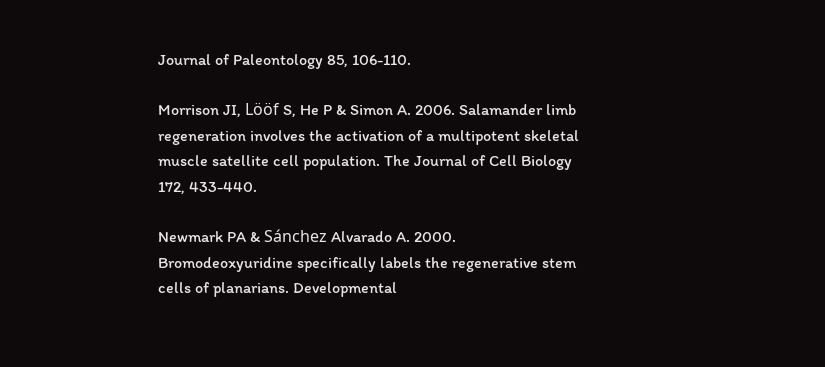Journal of Paleontology 85, 106-110.

Morrison JI, Lööf S, He P & Simon A. 2006. Salamander limb regeneration involves the activation of a multipotent skeletal muscle satellite cell population. The Journal of Cell Biology 172, 433-440.

Newmark PA & Sánchez Alvarado A. 2000. Bromodeoxyuridine specifically labels the regenerative stem cells of planarians. Developmental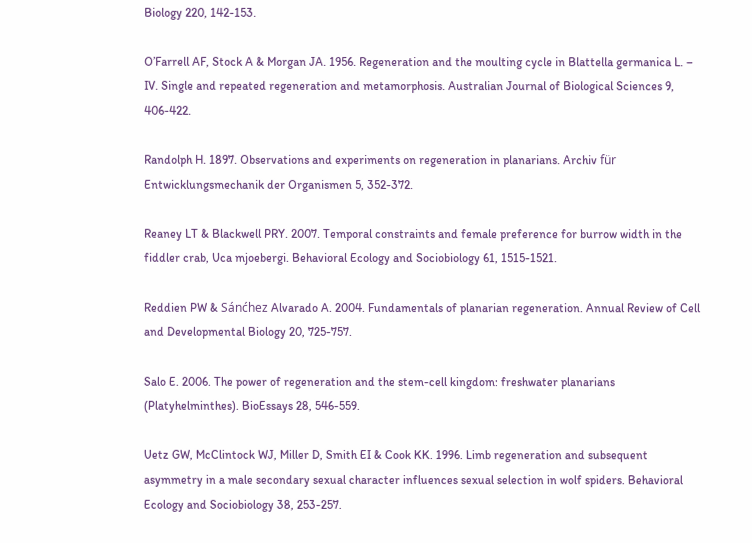Biology 220, 142-153.

O’Farrell AF, Stock A & Morgan JA. 1956. Regeneration and the moulting cycle in Blattella germanica L. – IV. Single and repeated regeneration and metamorphosis. Australian Journal of Biological Sciences 9, 406-422.

Randolph H. 1897. Observations and experiments on regeneration in planarians. Archiv für Entwicklungsmechanik der Organismen 5, 352-372.

Reaney LT & Blackwell PRY. 2007. Temporal constraints and female preference for burrow width in the fiddler crab, Uca mjoebergi. Behavioral Ecology and Sociobiology 61, 1515-1521.

Reddien PW & Sánćhez Alvarado A. 2004. Fundamentals of planarian regeneration. Annual Review of Cell and Developmental Biology 20, 725-757.

Salo E. 2006. The power of regeneration and the stem-cell kingdom: freshwater planarians (Platyhelminthes). BioEssays 28, 546-559.

Uetz GW, McClintock WJ, Miller D, Smith EI & Cook KK. 1996. Limb regeneration and subsequent asymmetry in a male secondary sexual character influences sexual selection in wolf spiders. Behavioral Ecology and Sociobiology 38, 253-257.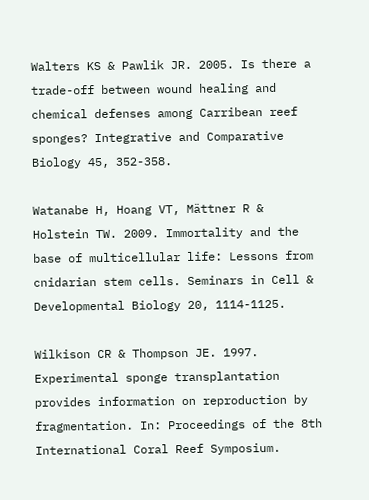Walters KS & Pawlik JR. 2005. Is there a trade-off between wound healing and chemical defenses among Carribean reef sponges? Integrative and Comparative Biology 45, 352-358.

Watanabe H, Hoang VT, Mättner R & Holstein TW. 2009. Immortality and the base of multicellular life: Lessons from cnidarian stem cells. Seminars in Cell & Developmental Biology 20, 1114-1125.

Wilkison CR & Thompson JE. 1997. Experimental sponge transplantation provides information on reproduction by fragmentation. In: Proceedings of the 8th International Coral Reef Symposium.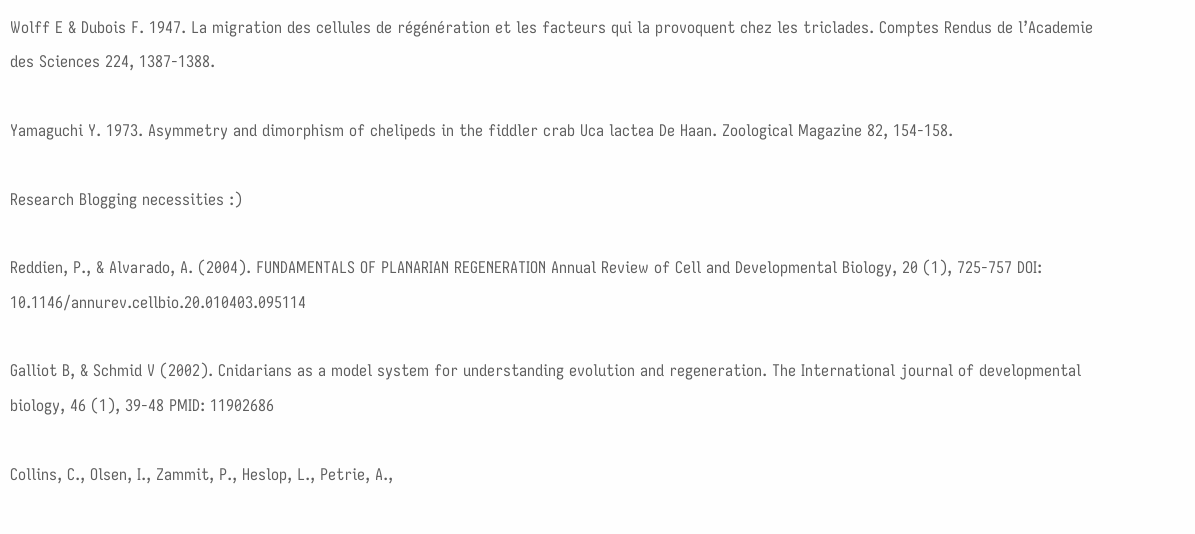Wolff E & Dubois F. 1947. La migration des cellules de régénération et les facteurs qui la provoquent chez les triclades. Comptes Rendus de l’Academie des Sciences 224, 1387-1388.

Yamaguchi Y. 1973. Asymmetry and dimorphism of chelipeds in the fiddler crab Uca lactea De Haan. Zoological Magazine 82, 154-158.

Research Blogging necessities :)

Reddien, P., & Alvarado, A. (2004). FUNDAMENTALS OF PLANARIAN REGENERATION Annual Review of Cell and Developmental Biology, 20 (1), 725-757 DOI: 10.1146/annurev.cellbio.20.010403.095114

Galliot B, & Schmid V (2002). Cnidarians as a model system for understanding evolution and regeneration. The International journal of developmental biology, 46 (1), 39-48 PMID: 11902686

Collins, C., Olsen, I., Zammit, P., Heslop, L., Petrie, A.,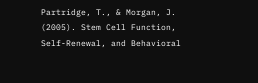Partridge, T., & Morgan, J. (2005). Stem Cell Function, Self-Renewal, and Behavioral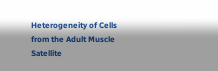Heterogeneity of Cells from the Adult Muscle Satellite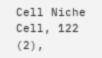Cell Niche Cell, 122 (2),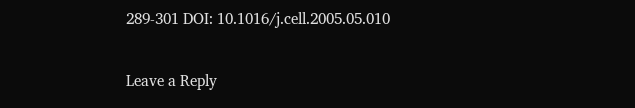289-301 DOI: 10.1016/j.cell.2005.05.010

Leave a Reply